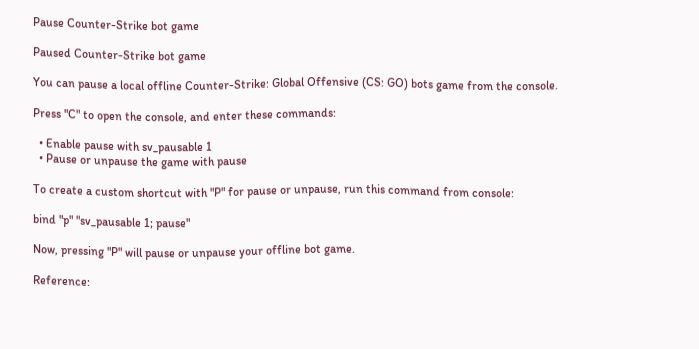Pause Counter-Strike bot game

Paused Counter-Strike bot game

You can pause a local offline Counter-Strike: Global Offensive (CS: GO) bots game from the console.

Press "C" to open the console, and enter these commands:

  • Enable pause with sv_pausable 1
  • Pause or unpause the game with pause

To create a custom shortcut with "P" for pause or unpause, run this command from console:

bind "p" "sv_pausable 1; pause"

Now, pressing "P" will pause or unpause your offline bot game.

Reference: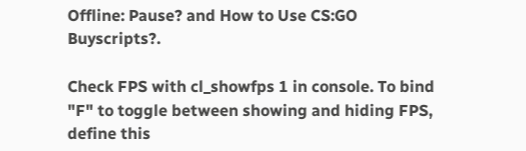Offline: Pause? and How to Use CS:GO Buyscripts?.

Check FPS with cl_showfps 1 in console. To bind "F" to toggle between showing and hiding FPS, define this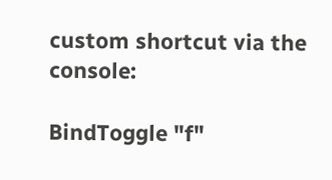custom shortcut via the console:

BindToggle "f"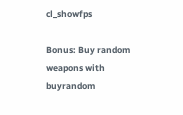cl_showfps

Bonus: Buy random weapons with buyrandom